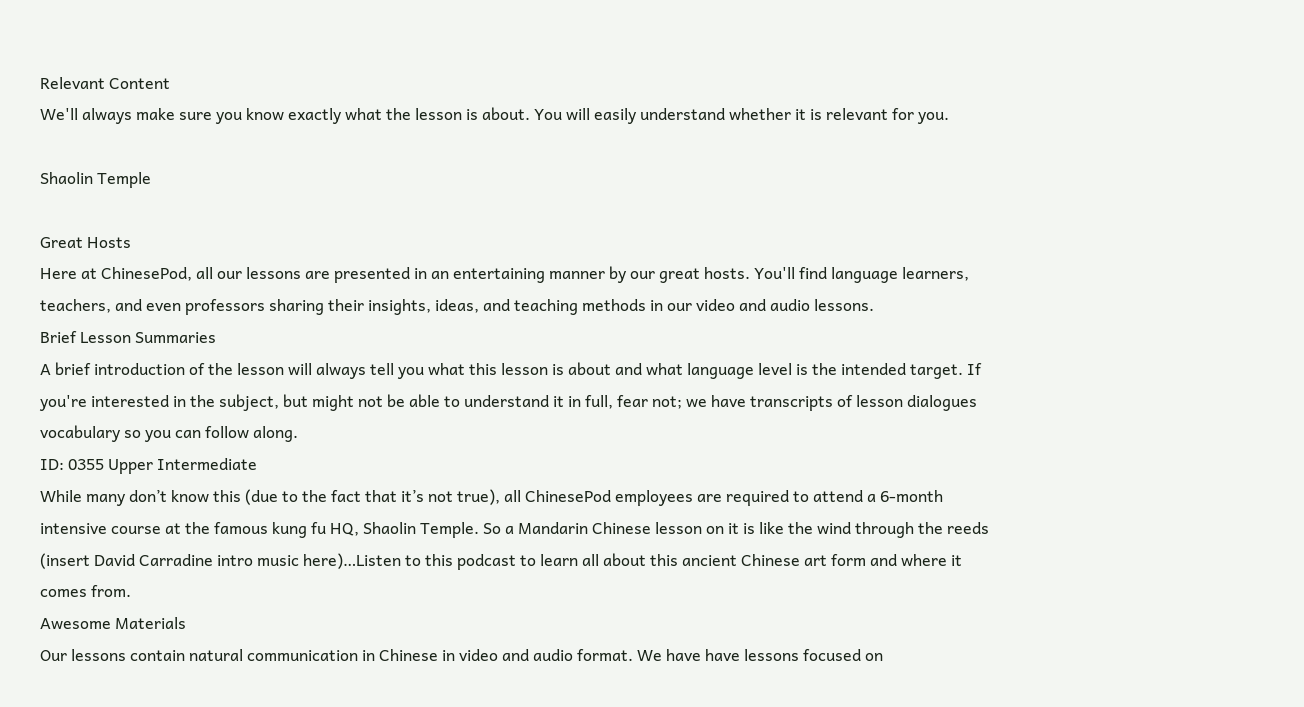Relevant Content
We'll always make sure you know exactly what the lesson is about. You will easily understand whether it is relevant for you.

Shaolin Temple

Great Hosts
Here at ChinesePod, all our lessons are presented in an entertaining manner by our great hosts. You'll find language learners, teachers, and even professors sharing their insights, ideas, and teaching methods in our video and audio lessons.
Brief Lesson Summaries
A brief introduction of the lesson will always tell you what this lesson is about and what language level is the intended target. If you're interested in the subject, but might not be able to understand it in full, fear not; we have transcripts of lesson dialogues vocabulary so you can follow along.
ID: 0355 Upper Intermediate
While many don’t know this (due to the fact that it’s not true), all ChinesePod employees are required to attend a 6-month intensive course at the famous kung fu HQ, Shaolin Temple. So a Mandarin Chinese lesson on it is like the wind through the reeds (insert David Carradine intro music here)…Listen to this podcast to learn all about this ancient Chinese art form and where it comes from.
Awesome Materials
Our lessons contain natural communication in Chinese in video and audio format. We have have lessons focused on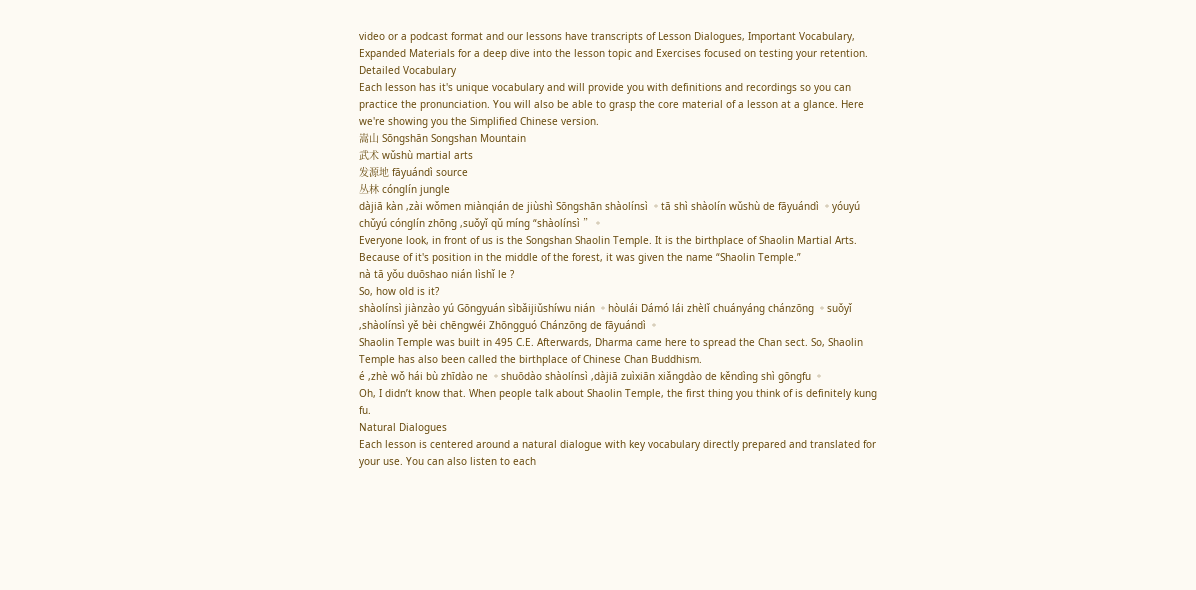video or a podcast format and our lessons have transcripts of Lesson Dialogues, Important Vocabulary, Expanded Materials for a deep dive into the lesson topic and Exercises focused on testing your retention.
Detailed Vocabulary
Each lesson has it's unique vocabulary and will provide you with definitions and recordings so you can practice the pronunciation. You will also be able to grasp the core material of a lesson at a glance. Here we're showing you the Simplified Chinese version.
嵩山 Sōngshān Songshan Mountain
武术 wǔshù martial arts
发源地 fāyuándì source
丛林 cónglín jungle
dàjiā kàn ,zài wǒmen miànqián de jiùshì Sōngshān shàolínsì 。tā shì shàolín wǔshù de fāyuándì 。yóuyú chǔyú cónglín zhōng ,suǒyǐ qǔ míng “shàolínsì ”。
Everyone look, in front of us is the Songshan Shaolin Temple. It is the birthplace of Shaolin Martial Arts. Because of it's position in the middle of the forest, it was given the name “Shaolin Temple.”
nà tā yǒu duōshao nián lìshǐ le ?
So, how old is it?
shàolínsì jiànzào yú Gōngyuán sìbǎijiǔshíwu nián 。hòulái Dámó lái zhèlǐ chuányáng chánzōng 。suǒyǐ ,shàolínsì yě bèi chēngwéi Zhōngguó Chánzōng de fāyuándì 。
Shaolin Temple was built in 495 C.E. Afterwards, Dharma came here to spread the Chan sect. So, Shaolin Temple has also been called the birthplace of Chinese Chan Buddhism.
é ,zhè wǒ hái bù zhīdào ne 。shuōdào shàolínsì ,dàjiā zuìxiān xiǎngdào de kěndìng shì gōngfu 。
Oh, I didn’t know that. When people talk about Shaolin Temple, the first thing you think of is definitely kung fu.
Natural Dialogues
Each lesson is centered around a natural dialogue with key vocabulary directly prepared and translated for your use. You can also listen to each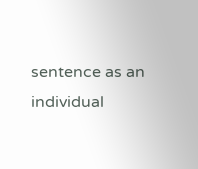sentence as an individual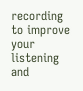recording to improve your listening and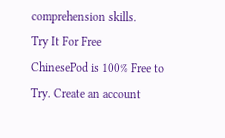comprehension skills.
Try It For Free
ChinesePod is 100% Free to Try. Create an account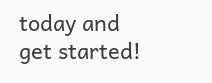today and get started!